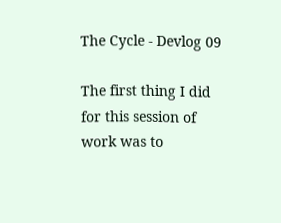The Cycle - Devlog 09

The first thing I did for this session of work was to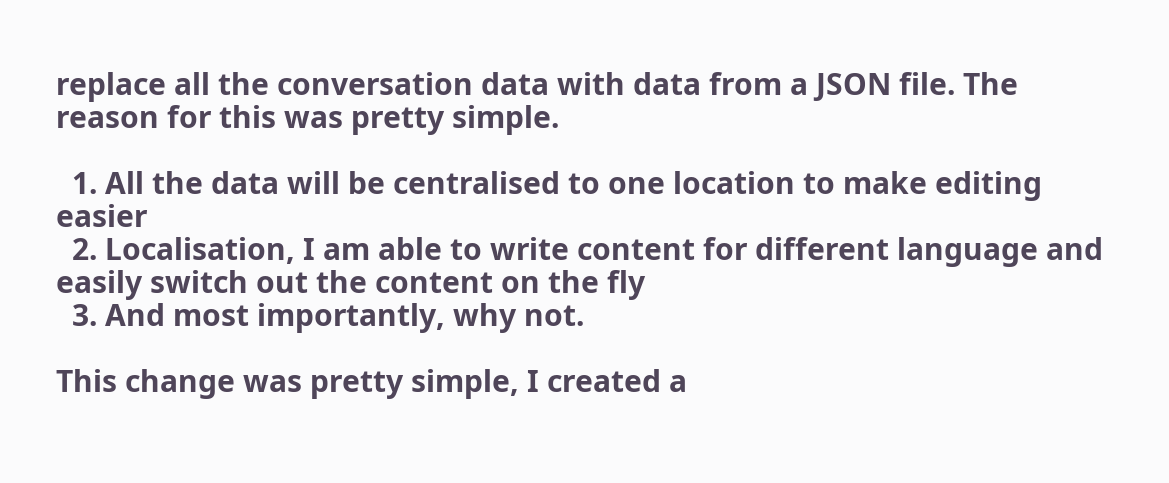replace all the conversation data with data from a JSON file. The reason for this was pretty simple.

  1. All the data will be centralised to one location to make editing easier
  2. Localisation, I am able to write content for different language and easily switch out the content on the fly
  3. And most importantly, why not.

This change was pretty simple, I created a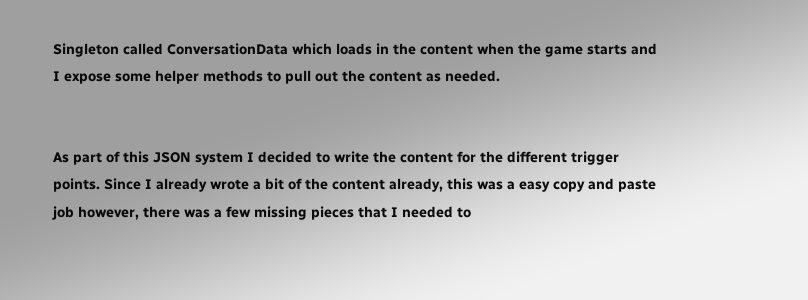Singleton called ConversationData which loads in the content when the game starts and I expose some helper methods to pull out the content as needed.


As part of this JSON system I decided to write the content for the different trigger points. Since I already wrote a bit of the content already, this was a easy copy and paste job however, there was a few missing pieces that I needed to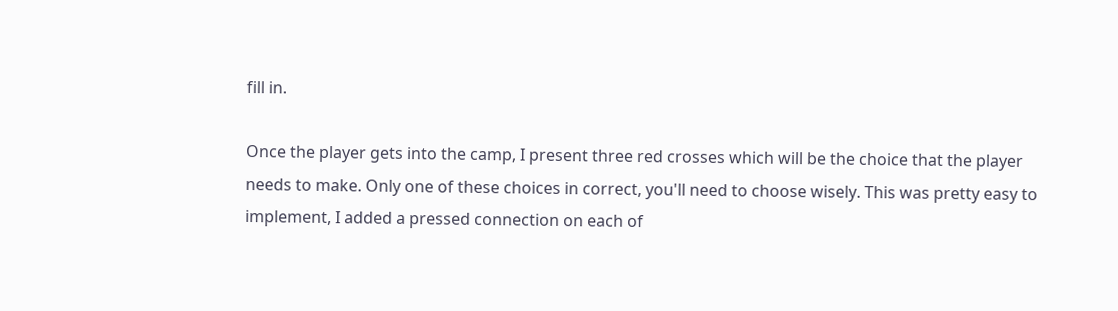fill in.

Once the player gets into the camp, I present three red crosses which will be the choice that the player needs to make. Only one of these choices in correct, you'll need to choose wisely. This was pretty easy to implement, I added a pressed connection on each of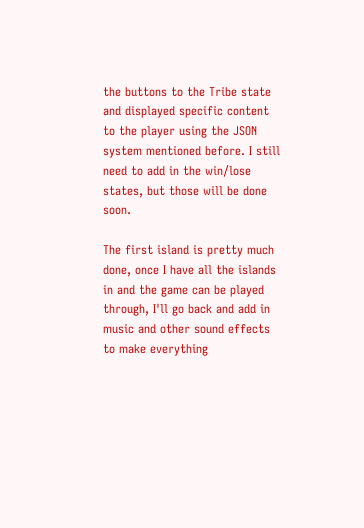the buttons to the Tribe state and displayed specific content to the player using the JSON system mentioned before. I still need to add in the win/lose states, but those will be done soon.

The first island is pretty much done, once I have all the islands in and the game can be played through, I'll go back and add in music and other sound effects to make everything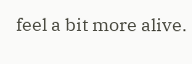feel a bit more alive.